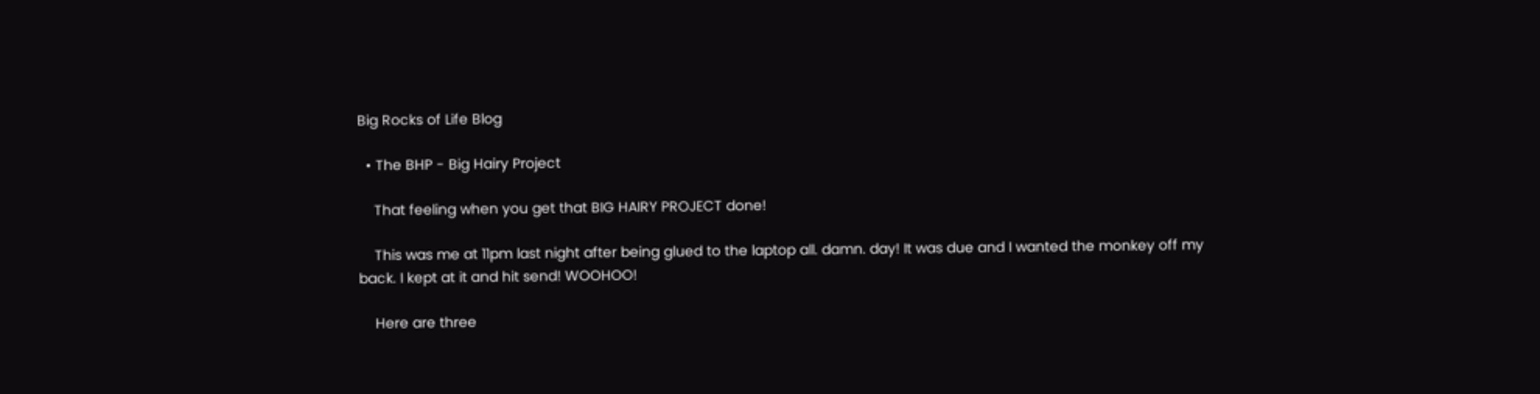Big Rocks of Life Blog

  • The BHP - Big Hairy Project

    That feeling when you get that BIG HAIRY PROJECT done!

    This was me at 11pm last night after being glued to the laptop all. damn. day! It was due and I wanted the monkey off my back. I kept at it and hit send! WOOHOO!

    Here are three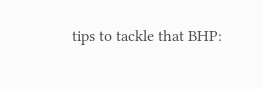tips to tackle that BHP: